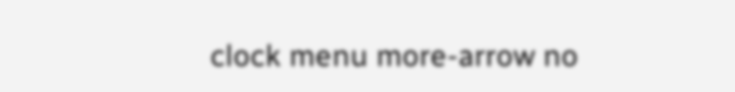clock menu more-arrow no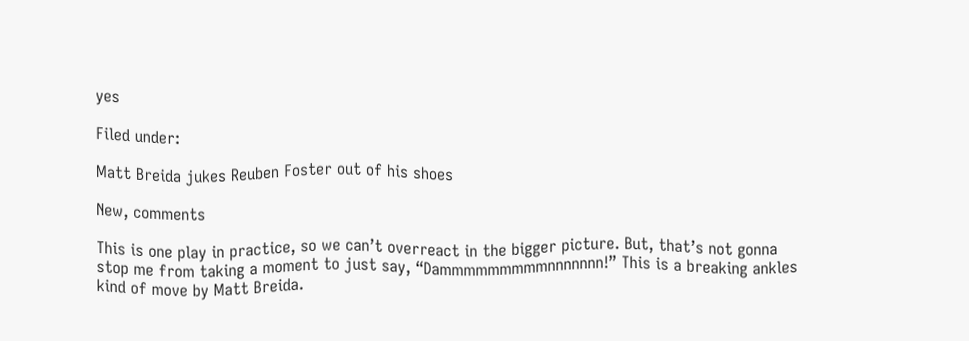yes

Filed under:

Matt Breida jukes Reuben Foster out of his shoes

New, comments

This is one play in practice, so we can’t overreact in the bigger picture. But, that’s not gonna stop me from taking a moment to just say, “Dammmmmmmmmnnnnnnn!” This is a breaking ankles kind of move by Matt Breida.